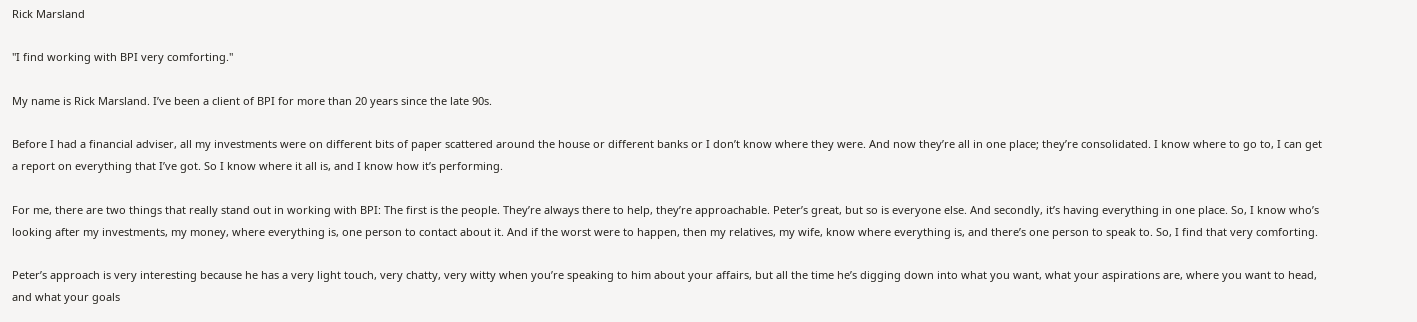Rick Marsland

"I find working with BPI very comforting."

My name is Rick Marsland. I’ve been a client of BPI for more than 20 years since the late 90s.

Before I had a financial adviser, all my investments were on different bits of paper scattered around the house or different banks or I don’t know where they were. And now they’re all in one place; they’re consolidated. I know where to go to, I can get a report on everything that I’ve got. So I know where it all is, and I know how it’s performing.

For me, there are two things that really stand out in working with BPI: The first is the people. They’re always there to help, they’re approachable. Peter’s great, but so is everyone else. And secondly, it’s having everything in one place. So, I know who’s looking after my investments, my money, where everything is, one person to contact about it. And if the worst were to happen, then my relatives, my wife, know where everything is, and there’s one person to speak to. So, I find that very comforting.

Peter’s approach is very interesting because he has a very light touch, very chatty, very witty when you’re speaking to him about your affairs, but all the time he’s digging down into what you want, what your aspirations are, where you want to head, and what your goals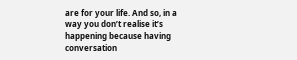are for your life. And so, in a way you don’t realise it’s happening because having conversation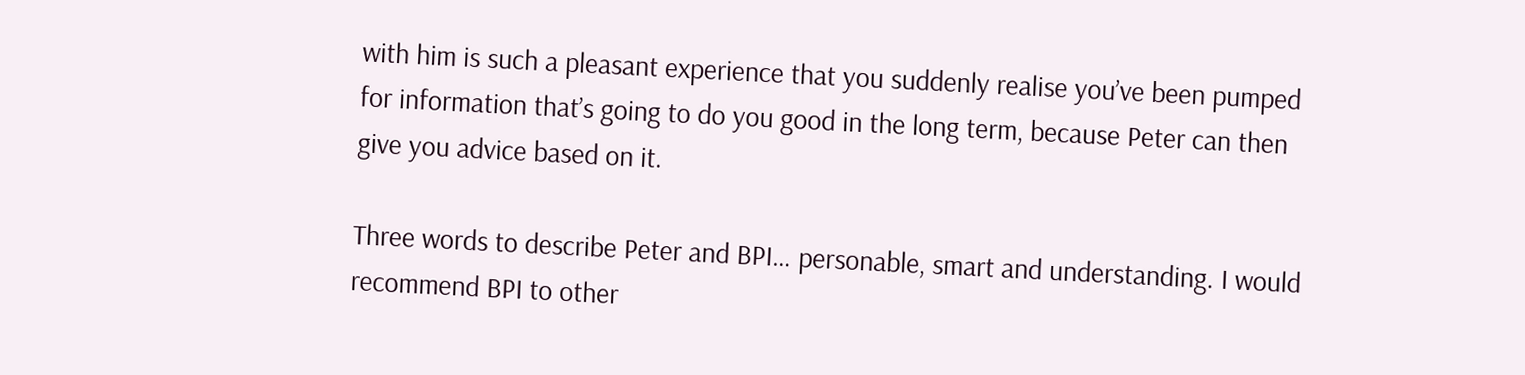with him is such a pleasant experience that you suddenly realise you’ve been pumped for information that’s going to do you good in the long term, because Peter can then give you advice based on it.

Three words to describe Peter and BPI… personable, smart and understanding. I would recommend BPI to other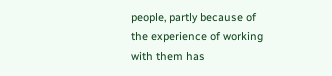people, partly because of the experience of working with them has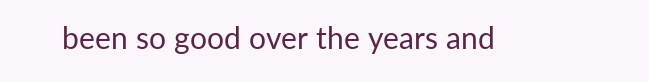been so good over the years and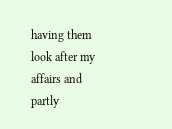having them look after my affairs and partly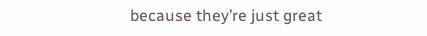because they’re just great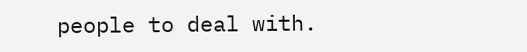people to deal with.